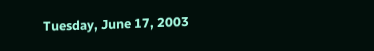Tuesday, June 17, 2003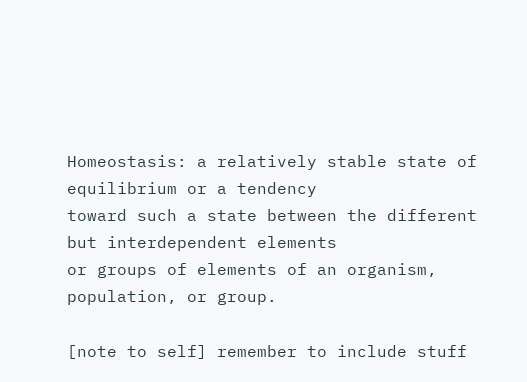Homeostasis: a relatively stable state of equilibrium or a tendency
toward such a state between the different but interdependent elements
or groups of elements of an organism, population, or group.

[note to self] remember to include stuff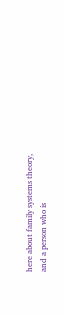here about family systems theory,
and a person who is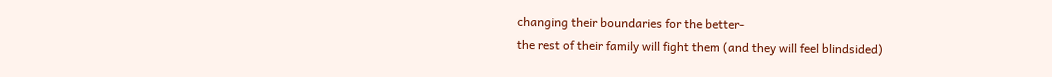changing their boundaries for the better-
the rest of their family will fight them (and they will feel blindsided)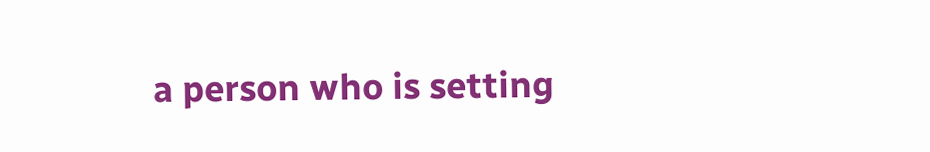a person who is setting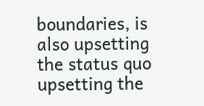boundaries, is also upsetting the status quo
upsetting the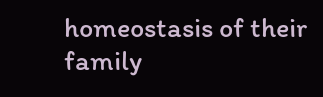homeostasis of their family